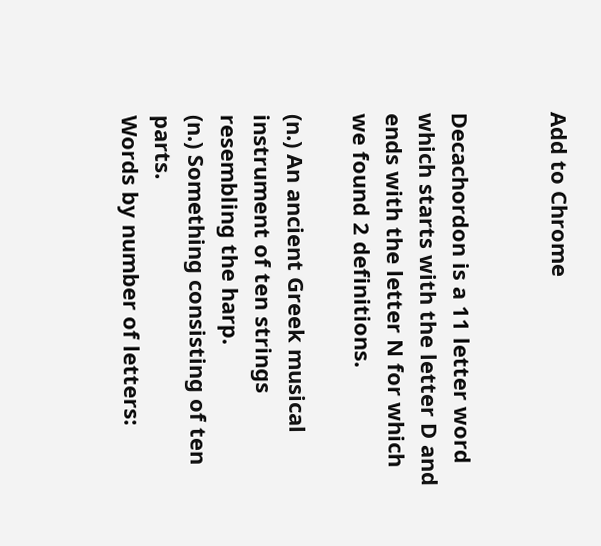Add to Chrome


Decachordon is a 11 letter word which starts with the letter D and ends with the letter N for which we found 2 definitions.

(n.) An ancient Greek musical instrument of ten strings resembling the harp.
(n.) Something consisting of ten parts.
Words by number of letters: